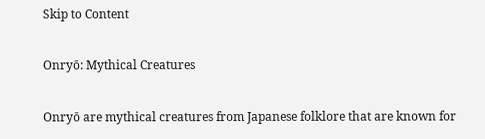Skip to Content

Onryō: Mythical Creatures

Onryō are mythical creatures from Japanese folklore that are known for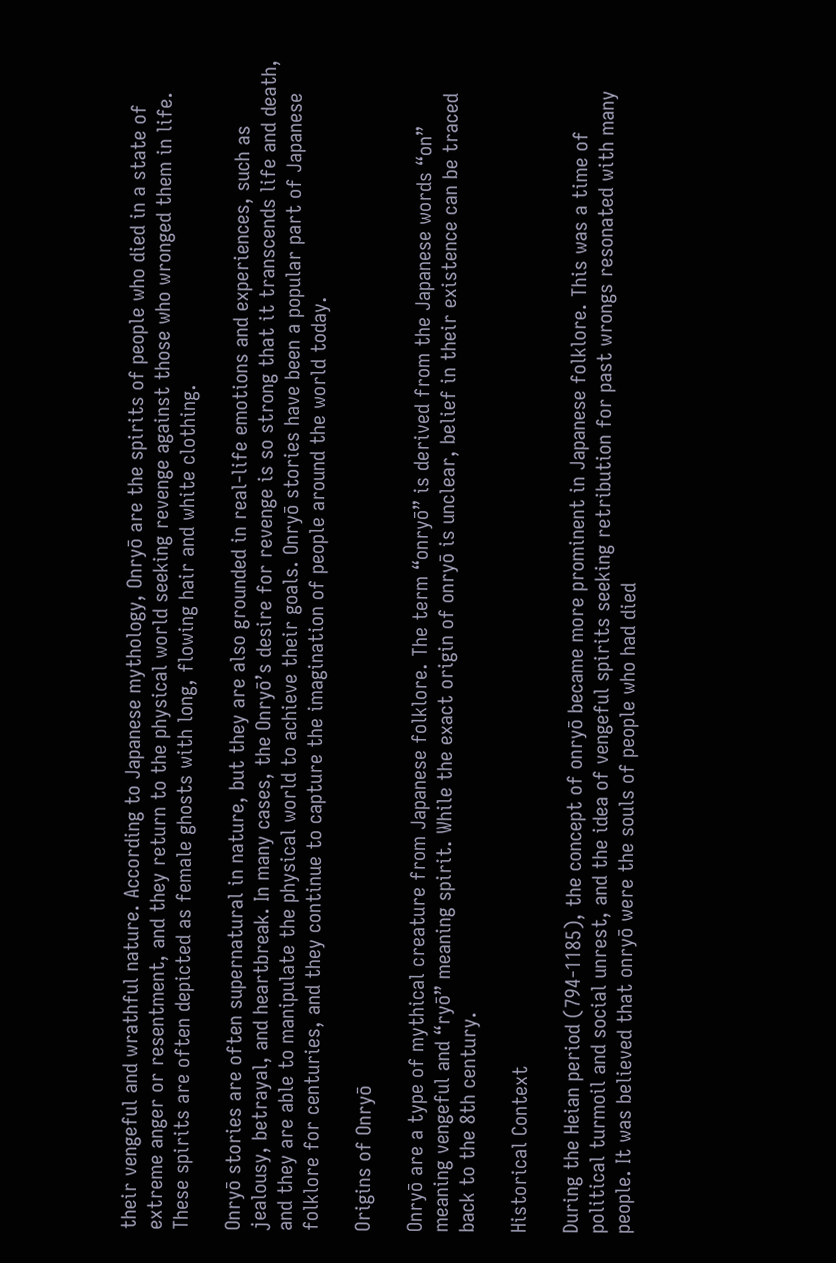their vengeful and wrathful nature. According to Japanese mythology, Onryō are the spirits of people who died in a state of extreme anger or resentment, and they return to the physical world seeking revenge against those who wronged them in life. These spirits are often depicted as female ghosts with long, flowing hair and white clothing.

Onryō stories are often supernatural in nature, but they are also grounded in real-life emotions and experiences, such as jealousy, betrayal, and heartbreak. In many cases, the Onryō’s desire for revenge is so strong that it transcends life and death, and they are able to manipulate the physical world to achieve their goals. Onryō stories have been a popular part of Japanese folklore for centuries, and they continue to capture the imagination of people around the world today.

Origins of Onryō

Onryō are a type of mythical creature from Japanese folklore. The term “onryō” is derived from the Japanese words “on” meaning vengeful and “ryō” meaning spirit. While the exact origin of onryō is unclear, belief in their existence can be traced back to the 8th century.

Historical Context

During the Heian period (794-1185), the concept of onryō became more prominent in Japanese folklore. This was a time of political turmoil and social unrest, and the idea of vengeful spirits seeking retribution for past wrongs resonated with many people. It was believed that onryō were the souls of people who had died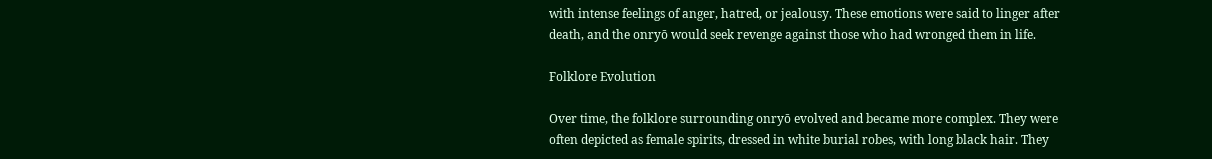with intense feelings of anger, hatred, or jealousy. These emotions were said to linger after death, and the onryō would seek revenge against those who had wronged them in life.

Folklore Evolution

Over time, the folklore surrounding onryō evolved and became more complex. They were often depicted as female spirits, dressed in white burial robes, with long black hair. They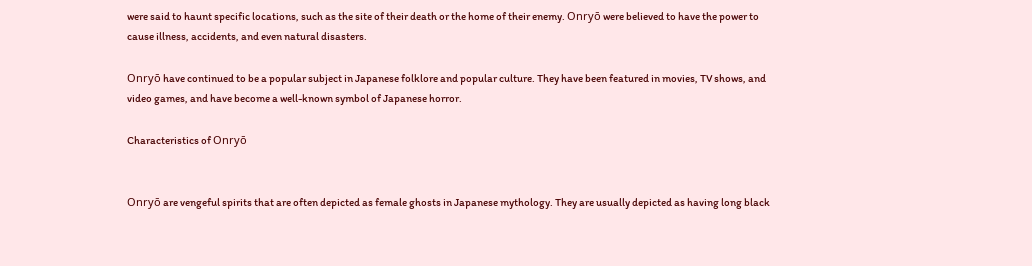were said to haunt specific locations, such as the site of their death or the home of their enemy. Onryō were believed to have the power to cause illness, accidents, and even natural disasters.

Onryō have continued to be a popular subject in Japanese folklore and popular culture. They have been featured in movies, TV shows, and video games, and have become a well-known symbol of Japanese horror.

Characteristics of Onryō


Onryō are vengeful spirits that are often depicted as female ghosts in Japanese mythology. They are usually depicted as having long black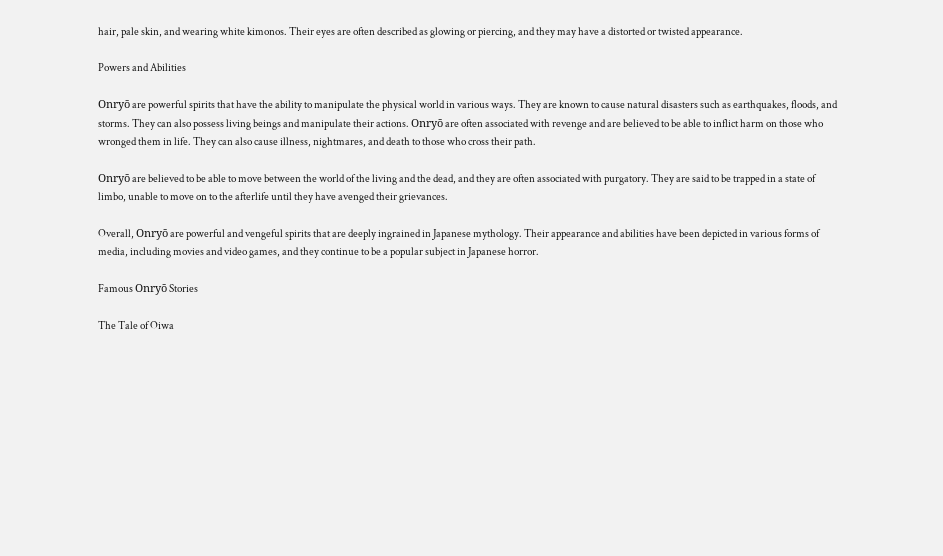hair, pale skin, and wearing white kimonos. Their eyes are often described as glowing or piercing, and they may have a distorted or twisted appearance.

Powers and Abilities

Onryō are powerful spirits that have the ability to manipulate the physical world in various ways. They are known to cause natural disasters such as earthquakes, floods, and storms. They can also possess living beings and manipulate their actions. Onryō are often associated with revenge and are believed to be able to inflict harm on those who wronged them in life. They can also cause illness, nightmares, and death to those who cross their path.

Onryō are believed to be able to move between the world of the living and the dead, and they are often associated with purgatory. They are said to be trapped in a state of limbo, unable to move on to the afterlife until they have avenged their grievances.

Overall, Onryō are powerful and vengeful spirits that are deeply ingrained in Japanese mythology. Their appearance and abilities have been depicted in various forms of media, including movies and video games, and they continue to be a popular subject in Japanese horror.

Famous Onryō Stories

The Tale of Oiwa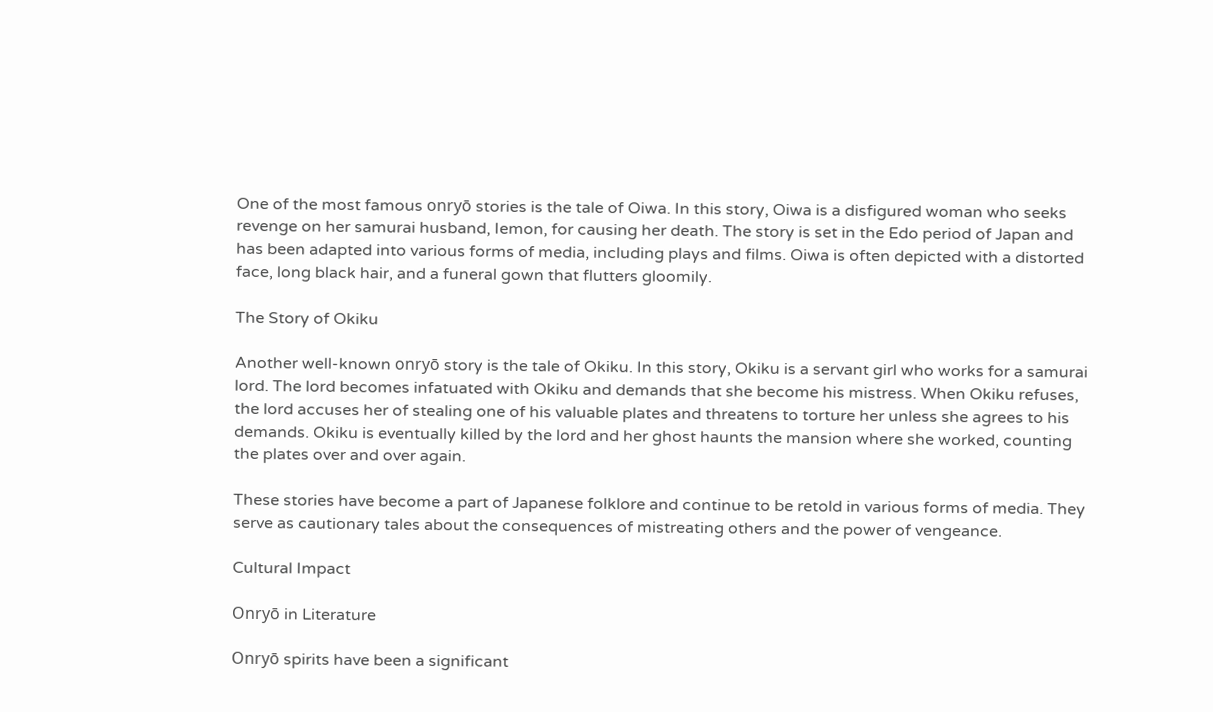One of the most famous onryō stories is the tale of Oiwa. In this story, Oiwa is a disfigured woman who seeks revenge on her samurai husband, Iemon, for causing her death. The story is set in the Edo period of Japan and has been adapted into various forms of media, including plays and films. Oiwa is often depicted with a distorted face, long black hair, and a funeral gown that flutters gloomily.

The Story of Okiku

Another well-known onryō story is the tale of Okiku. In this story, Okiku is a servant girl who works for a samurai lord. The lord becomes infatuated with Okiku and demands that she become his mistress. When Okiku refuses, the lord accuses her of stealing one of his valuable plates and threatens to torture her unless she agrees to his demands. Okiku is eventually killed by the lord and her ghost haunts the mansion where she worked, counting the plates over and over again.

These stories have become a part of Japanese folklore and continue to be retold in various forms of media. They serve as cautionary tales about the consequences of mistreating others and the power of vengeance.

Cultural Impact

Onryō in Literature

Onryō spirits have been a significant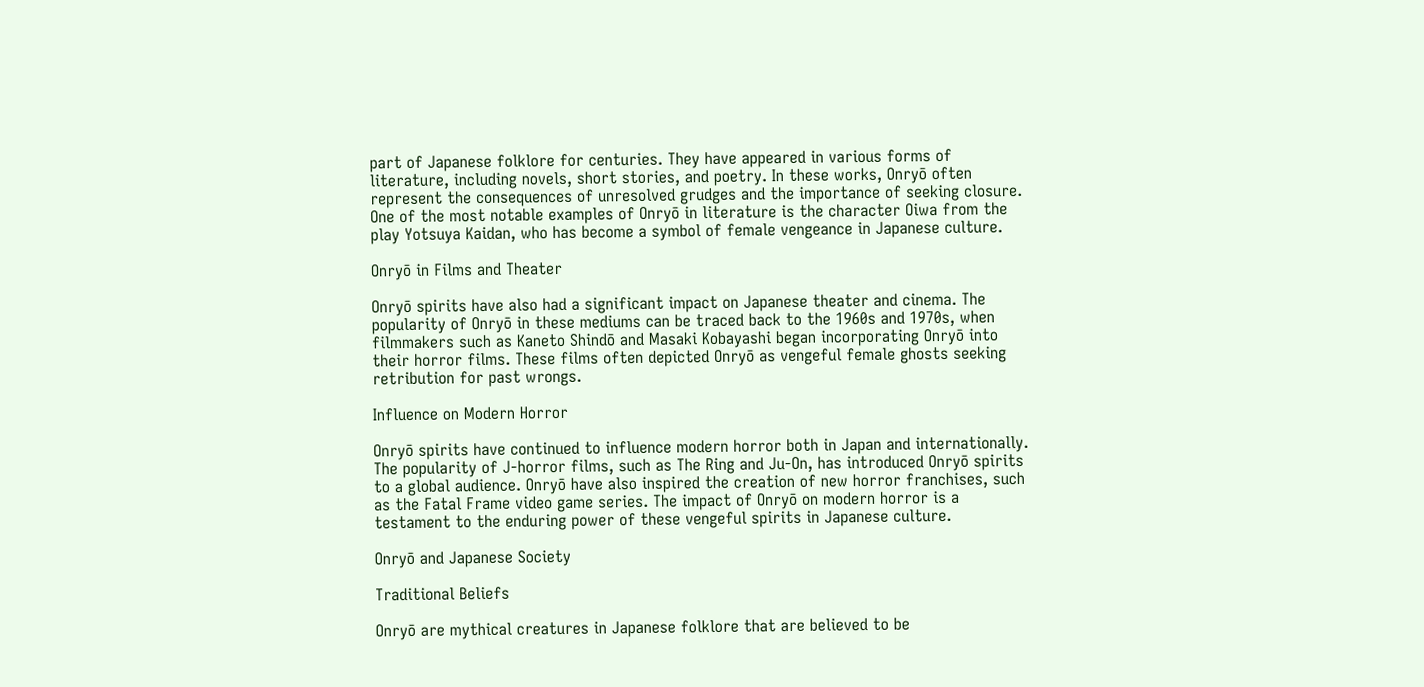part of Japanese folklore for centuries. They have appeared in various forms of literature, including novels, short stories, and poetry. In these works, Onryō often represent the consequences of unresolved grudges and the importance of seeking closure. One of the most notable examples of Onryō in literature is the character Oiwa from the play Yotsuya Kaidan, who has become a symbol of female vengeance in Japanese culture.

Onryō in Films and Theater

Onryō spirits have also had a significant impact on Japanese theater and cinema. The popularity of Onryō in these mediums can be traced back to the 1960s and 1970s, when filmmakers such as Kaneto Shindō and Masaki Kobayashi began incorporating Onryō into their horror films. These films often depicted Onryō as vengeful female ghosts seeking retribution for past wrongs.

Influence on Modern Horror

Onryō spirits have continued to influence modern horror both in Japan and internationally. The popularity of J-horror films, such as The Ring and Ju-On, has introduced Onryō spirits to a global audience. Onryō have also inspired the creation of new horror franchises, such as the Fatal Frame video game series. The impact of Onryō on modern horror is a testament to the enduring power of these vengeful spirits in Japanese culture.

Onryō and Japanese Society

Traditional Beliefs

Onryō are mythical creatures in Japanese folklore that are believed to be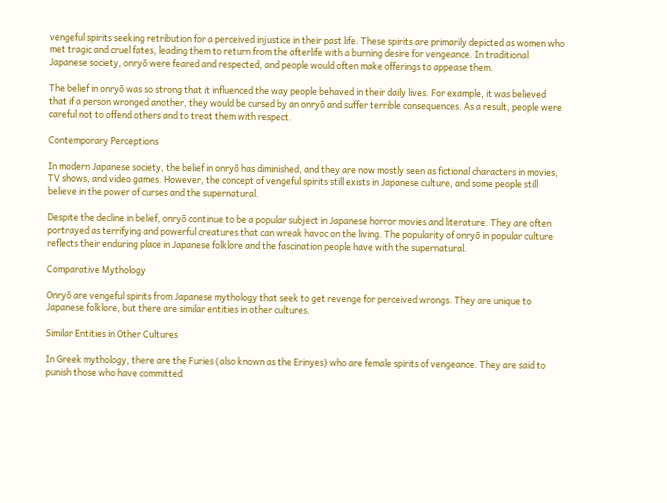vengeful spirits seeking retribution for a perceived injustice in their past life. These spirits are primarily depicted as women who met tragic and cruel fates, leading them to return from the afterlife with a burning desire for vengeance. In traditional Japanese society, onryō were feared and respected, and people would often make offerings to appease them.

The belief in onryō was so strong that it influenced the way people behaved in their daily lives. For example, it was believed that if a person wronged another, they would be cursed by an onryō and suffer terrible consequences. As a result, people were careful not to offend others and to treat them with respect.

Contemporary Perceptions

In modern Japanese society, the belief in onryō has diminished, and they are now mostly seen as fictional characters in movies, TV shows, and video games. However, the concept of vengeful spirits still exists in Japanese culture, and some people still believe in the power of curses and the supernatural.

Despite the decline in belief, onryō continue to be a popular subject in Japanese horror movies and literature. They are often portrayed as terrifying and powerful creatures that can wreak havoc on the living. The popularity of onryō in popular culture reflects their enduring place in Japanese folklore and the fascination people have with the supernatural.

Comparative Mythology

Onryō are vengeful spirits from Japanese mythology that seek to get revenge for perceived wrongs. They are unique to Japanese folklore, but there are similar entities in other cultures.

Similar Entities in Other Cultures

In Greek mythology, there are the Furies (also known as the Erinyes) who are female spirits of vengeance. They are said to punish those who have committed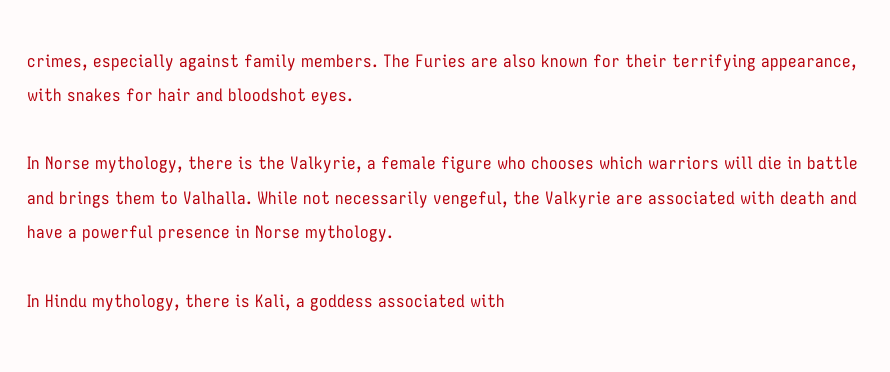crimes, especially against family members. The Furies are also known for their terrifying appearance, with snakes for hair and bloodshot eyes.

In Norse mythology, there is the Valkyrie, a female figure who chooses which warriors will die in battle and brings them to Valhalla. While not necessarily vengeful, the Valkyrie are associated with death and have a powerful presence in Norse mythology.

In Hindu mythology, there is Kali, a goddess associated with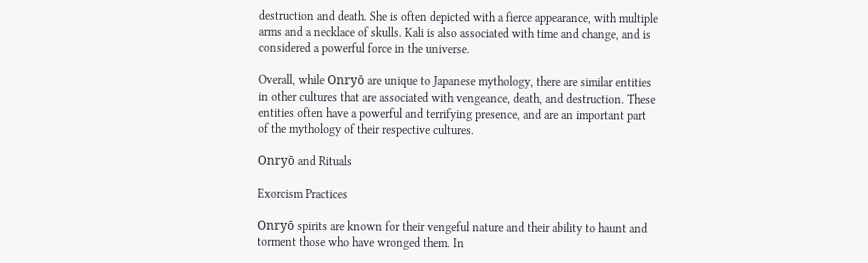destruction and death. She is often depicted with a fierce appearance, with multiple arms and a necklace of skulls. Kali is also associated with time and change, and is considered a powerful force in the universe.

Overall, while Onryō are unique to Japanese mythology, there are similar entities in other cultures that are associated with vengeance, death, and destruction. These entities often have a powerful and terrifying presence, and are an important part of the mythology of their respective cultures.

Onryō and Rituals

Exorcism Practices

Onryō spirits are known for their vengeful nature and their ability to haunt and torment those who have wronged them. In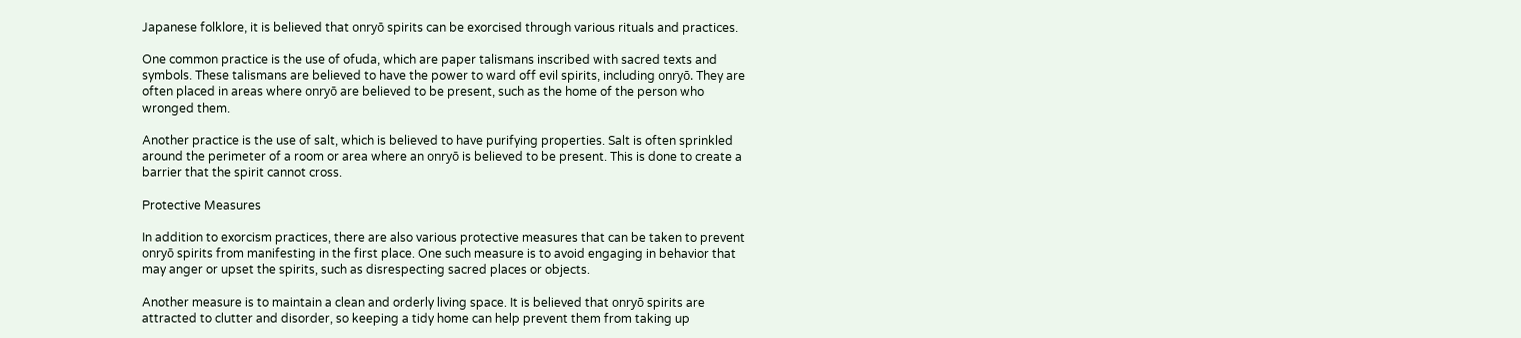Japanese folklore, it is believed that onryō spirits can be exorcised through various rituals and practices.

One common practice is the use of ofuda, which are paper talismans inscribed with sacred texts and symbols. These talismans are believed to have the power to ward off evil spirits, including onryō. They are often placed in areas where onryō are believed to be present, such as the home of the person who wronged them.

Another practice is the use of salt, which is believed to have purifying properties. Salt is often sprinkled around the perimeter of a room or area where an onryō is believed to be present. This is done to create a barrier that the spirit cannot cross.

Protective Measures

In addition to exorcism practices, there are also various protective measures that can be taken to prevent onryō spirits from manifesting in the first place. One such measure is to avoid engaging in behavior that may anger or upset the spirits, such as disrespecting sacred places or objects.

Another measure is to maintain a clean and orderly living space. It is believed that onryō spirits are attracted to clutter and disorder, so keeping a tidy home can help prevent them from taking up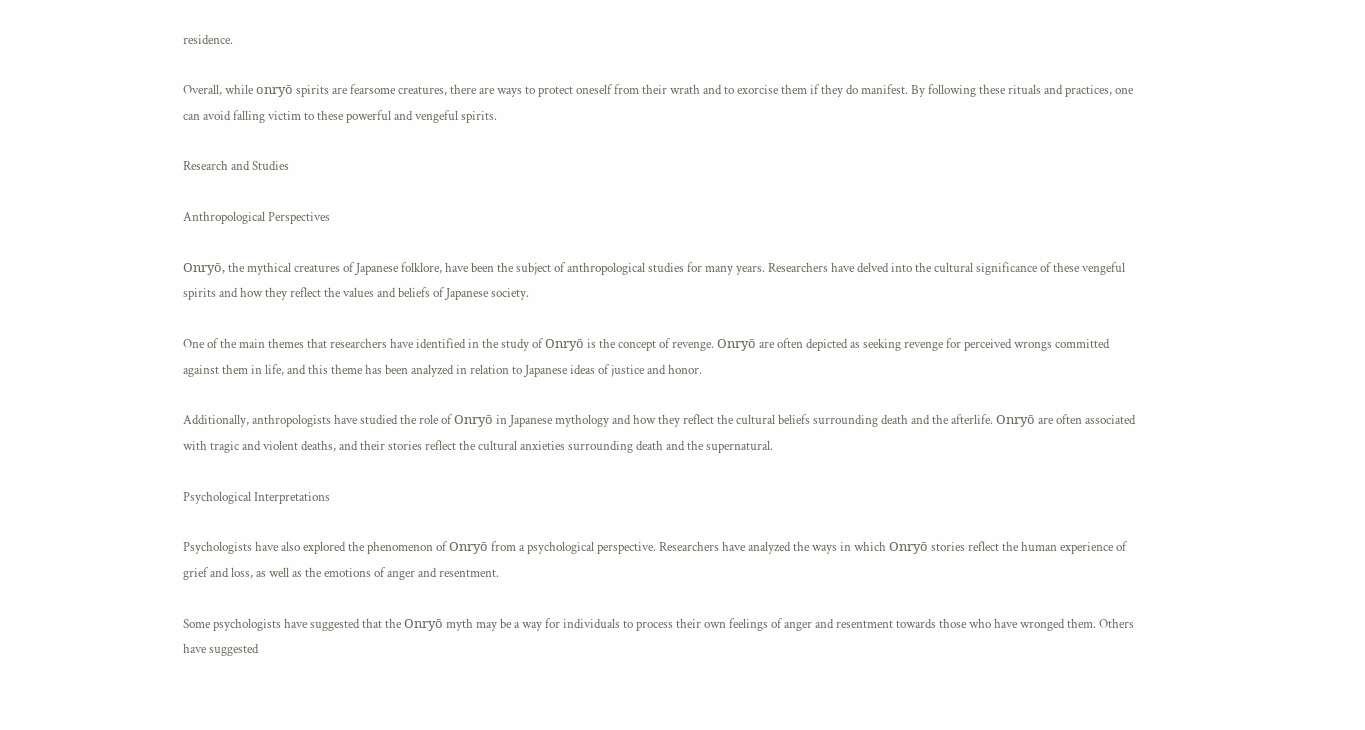residence.

Overall, while onryō spirits are fearsome creatures, there are ways to protect oneself from their wrath and to exorcise them if they do manifest. By following these rituals and practices, one can avoid falling victim to these powerful and vengeful spirits.

Research and Studies

Anthropological Perspectives

Onryō, the mythical creatures of Japanese folklore, have been the subject of anthropological studies for many years. Researchers have delved into the cultural significance of these vengeful spirits and how they reflect the values and beliefs of Japanese society.

One of the main themes that researchers have identified in the study of Onryō is the concept of revenge. Onryō are often depicted as seeking revenge for perceived wrongs committed against them in life, and this theme has been analyzed in relation to Japanese ideas of justice and honor.

Additionally, anthropologists have studied the role of Onryō in Japanese mythology and how they reflect the cultural beliefs surrounding death and the afterlife. Onryō are often associated with tragic and violent deaths, and their stories reflect the cultural anxieties surrounding death and the supernatural.

Psychological Interpretations

Psychologists have also explored the phenomenon of Onryō from a psychological perspective. Researchers have analyzed the ways in which Onryō stories reflect the human experience of grief and loss, as well as the emotions of anger and resentment.

Some psychologists have suggested that the Onryō myth may be a way for individuals to process their own feelings of anger and resentment towards those who have wronged them. Others have suggested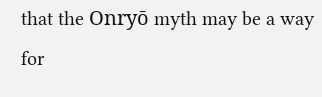that the Onryō myth may be a way for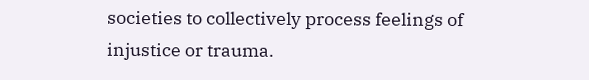societies to collectively process feelings of injustice or trauma.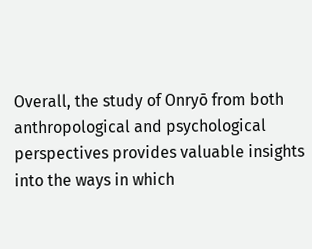Overall, the study of Onryō from both anthropological and psychological perspectives provides valuable insights into the ways in which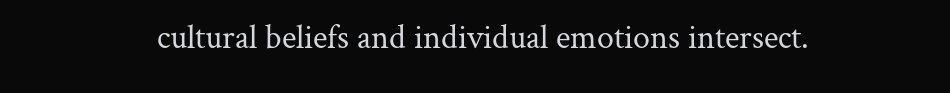cultural beliefs and individual emotions intersect.